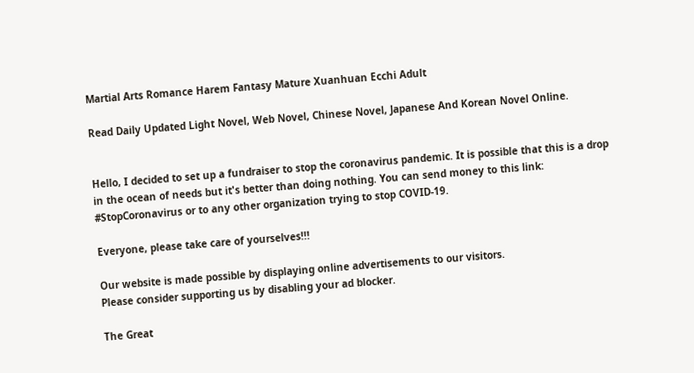Martial Arts Romance Harem Fantasy Mature Xuanhuan Ecchi Adult

Read Daily Updated Light Novel, Web Novel, Chinese Novel, Japanese And Korean Novel Online.


Hello, I decided to set up a fundraiser to stop the coronavirus pandemic. It is possible that this is a drop in the ocean of needs but it's better than doing nothing. You can send money to this link: #StopCoronavirus or to any other organization trying to stop COVID-19.

Everyone, please take care of yourselves!!!

Our website is made possible by displaying online advertisements to our visitors.
Please consider supporting us by disabling your ad blocker.

The Great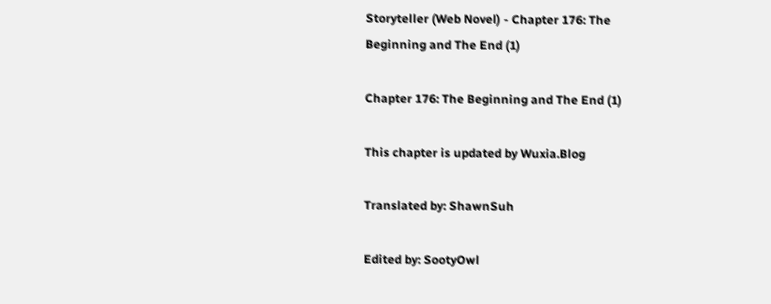Storyteller (Web Novel) - Chapter 176: The Beginning and The End (1)

Chapter 176: The Beginning and The End (1)

This chapter is updated by Wuxia.Blog

Translated by: ShawnSuh

Edited by: SootyOwl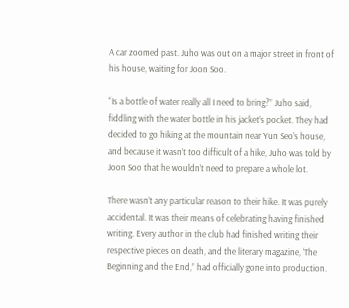A car zoomed past. Juho was out on a major street in front of his house, waiting for Joon Soo.

“Is a bottle of water really all I need to bring?” Juho said, fiddling with the water bottle in his jacket’s pocket. They had decided to go hiking at the mountain near Yun Seo’s house, and because it wasn’t too difficult of a hike, Juho was told by Joon Soo that he wouldn’t need to prepare a whole lot.

There wasn’t any particular reason to their hike. It was purely accidental. It was their means of celebrating having finished writing. Every author in the club had finished writing their respective pieces on death, and the literary magazine, ‘The Beginning and the End,” had officially gone into production.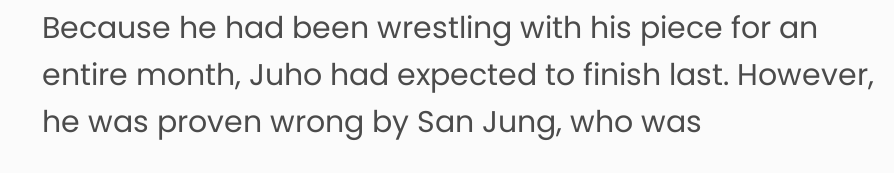Because he had been wrestling with his piece for an entire month, Juho had expected to finish last. However, he was proven wrong by San Jung, who was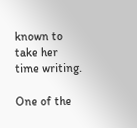known to take her time writing.

One of the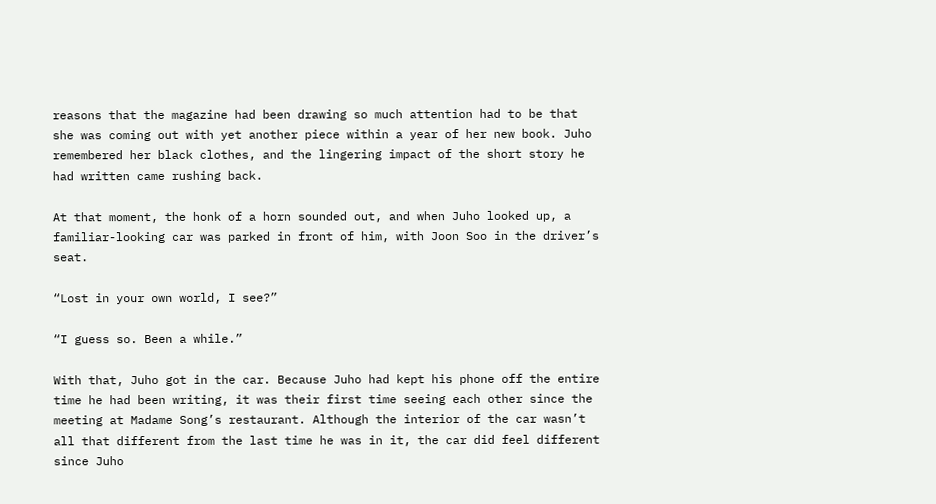reasons that the magazine had been drawing so much attention had to be that she was coming out with yet another piece within a year of her new book. Juho remembered her black clothes, and the lingering impact of the short story he had written came rushing back.

At that moment, the honk of a horn sounded out, and when Juho looked up, a familiar-looking car was parked in front of him, with Joon Soo in the driver’s seat.

“Lost in your own world, I see?”

“I guess so. Been a while.”

With that, Juho got in the car. Because Juho had kept his phone off the entire time he had been writing, it was their first time seeing each other since the meeting at Madame Song’s restaurant. Although the interior of the car wasn’t all that different from the last time he was in it, the car did feel different since Juho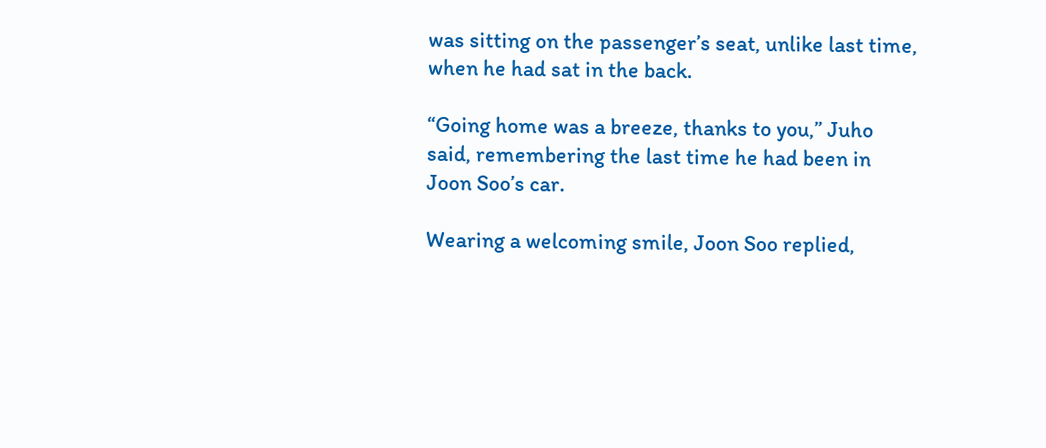was sitting on the passenger’s seat, unlike last time, when he had sat in the back.

“Going home was a breeze, thanks to you,” Juho said, remembering the last time he had been in Joon Soo’s car.

Wearing a welcoming smile, Joon Soo replied,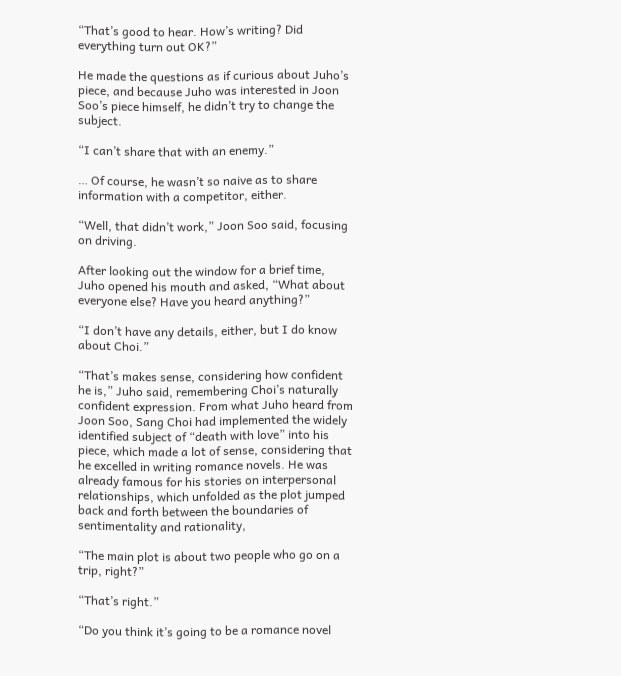“That’s good to hear. How’s writing? Did everything turn out OK?”

He made the questions as if curious about Juho’s piece, and because Juho was interested in Joon Soo’s piece himself, he didn’t try to change the subject.

“I can’t share that with an enemy.”

… Of course, he wasn’t so naive as to share information with a competitor, either.

“Well, that didn’t work,” Joon Soo said, focusing on driving.

After looking out the window for a brief time, Juho opened his mouth and asked, “What about everyone else? Have you heard anything?”

“I don’t have any details, either, but I do know about Choi.”

“That’s makes sense, considering how confident he is,” Juho said, remembering Choi’s naturally confident expression. From what Juho heard from Joon Soo, Sang Choi had implemented the widely identified subject of “death with love” into his piece, which made a lot of sense, considering that he excelled in writing romance novels. He was already famous for his stories on interpersonal relationships, which unfolded as the plot jumped back and forth between the boundaries of sentimentality and rationality,

“The main plot is about two people who go on a trip, right?”

“That’s right.”

“Do you think it’s going to be a romance novel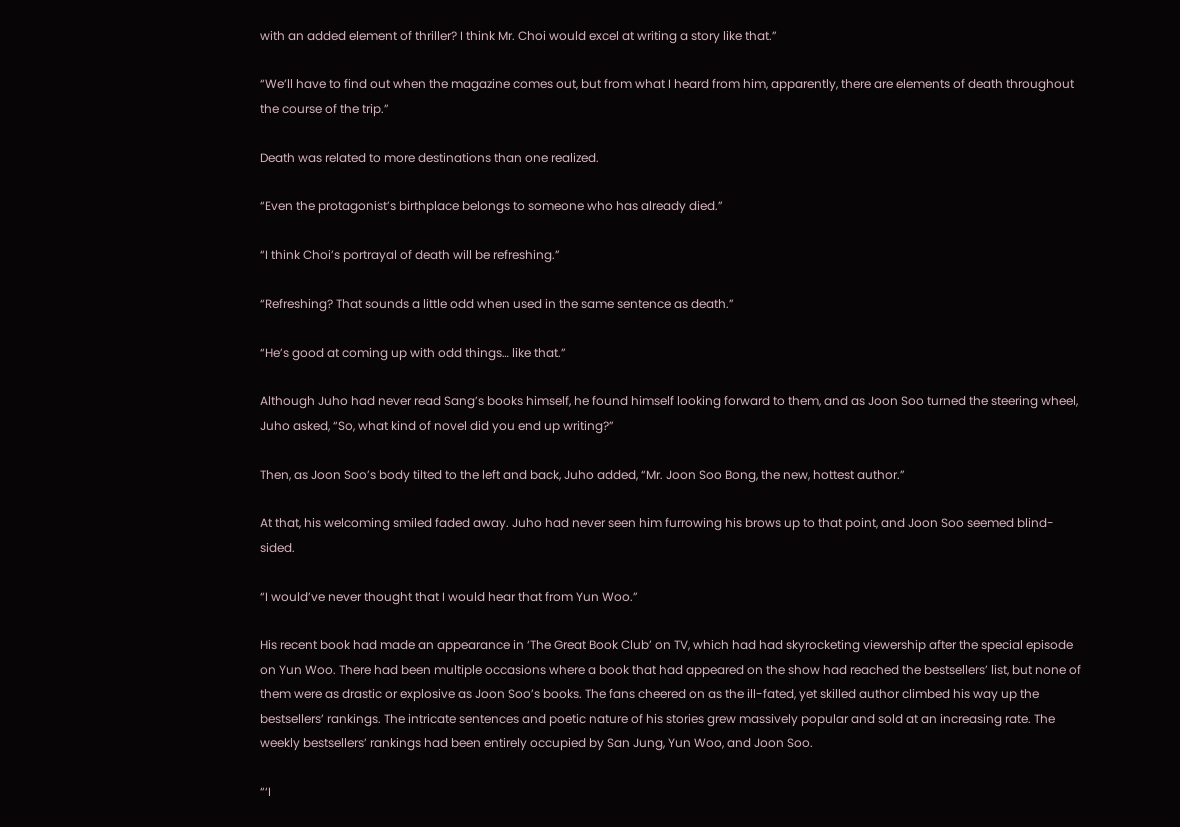with an added element of thriller? I think Mr. Choi would excel at writing a story like that.”

“We’ll have to find out when the magazine comes out, but from what I heard from him, apparently, there are elements of death throughout the course of the trip.”

Death was related to more destinations than one realized.

“Even the protagonist’s birthplace belongs to someone who has already died.”

“I think Choi’s portrayal of death will be refreshing.”

“Refreshing? That sounds a little odd when used in the same sentence as death.”

“He’s good at coming up with odd things… like that.”

Although Juho had never read Sang’s books himself, he found himself looking forward to them, and as Joon Soo turned the steering wheel, Juho asked, “So, what kind of novel did you end up writing?”

Then, as Joon Soo’s body tilted to the left and back, Juho added, “Mr. Joon Soo Bong, the new, hottest author.”

At that, his welcoming smiled faded away. Juho had never seen him furrowing his brows up to that point, and Joon Soo seemed blind-sided.

“I would’ve never thought that I would hear that from Yun Woo.”

His recent book had made an appearance in ‘The Great Book Club’ on TV, which had had skyrocketing viewership after the special episode on Yun Woo. There had been multiple occasions where a book that had appeared on the show had reached the bestsellers’ list, but none of them were as drastic or explosive as Joon Soo’s books. The fans cheered on as the ill-fated, yet skilled author climbed his way up the bestsellers’ rankings. The intricate sentences and poetic nature of his stories grew massively popular and sold at an increasing rate. The weekly bestsellers’ rankings had been entirely occupied by San Jung, Yun Woo, and Joon Soo.

“‘I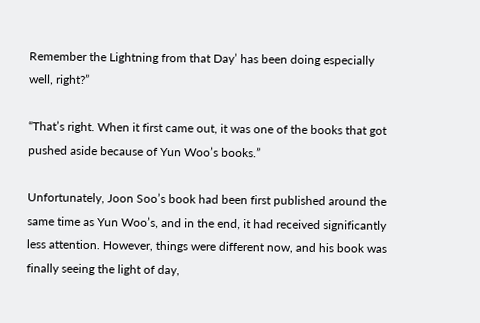Remember the Lightning from that Day’ has been doing especially well, right?”

“That’s right. When it first came out, it was one of the books that got pushed aside because of Yun Woo’s books.”

Unfortunately, Joon Soo’s book had been first published around the same time as Yun Woo’s, and in the end, it had received significantly less attention. However, things were different now, and his book was finally seeing the light of day,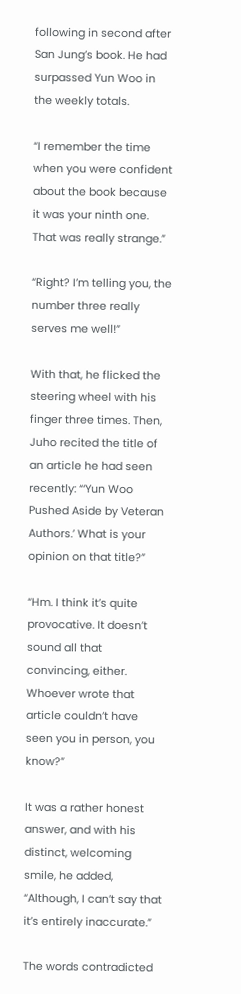following in second after San Jung’s book. He had surpassed Yun Woo in the weekly totals.

“I remember the time when you were confident about the book because it was your ninth one. That was really strange.”

“Right? I’m telling you, the number three really serves me well!”

With that, he flicked the steering wheel with his finger three times. Then, Juho recited the title of an article he had seen recently: “‘Yun Woo Pushed Aside by Veteran Authors.’ What is your opinion on that title?”

“Hm. I think it’s quite provocative. It doesn’t sound all that convincing, either. Whoever wrote that article couldn’t have seen you in person, you know?”

It was a rather honest answer, and with his distinct, welcoming smile, he added, “Although, I can’t say that it’s entirely inaccurate.”

The words contradicted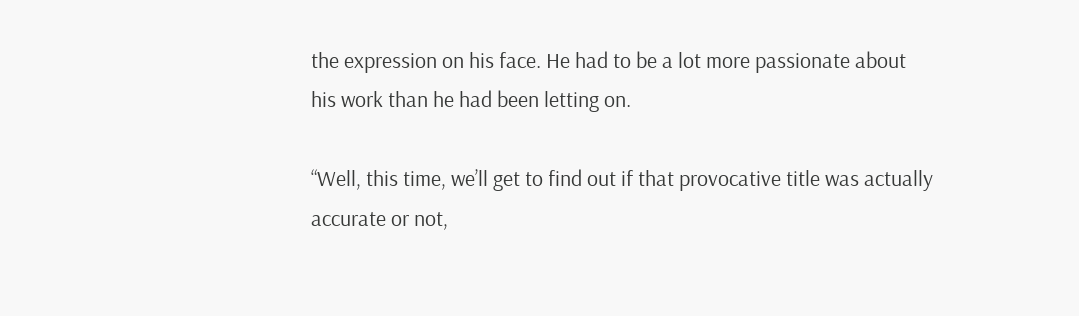the expression on his face. He had to be a lot more passionate about his work than he had been letting on.

“Well, this time, we’ll get to find out if that provocative title was actually accurate or not,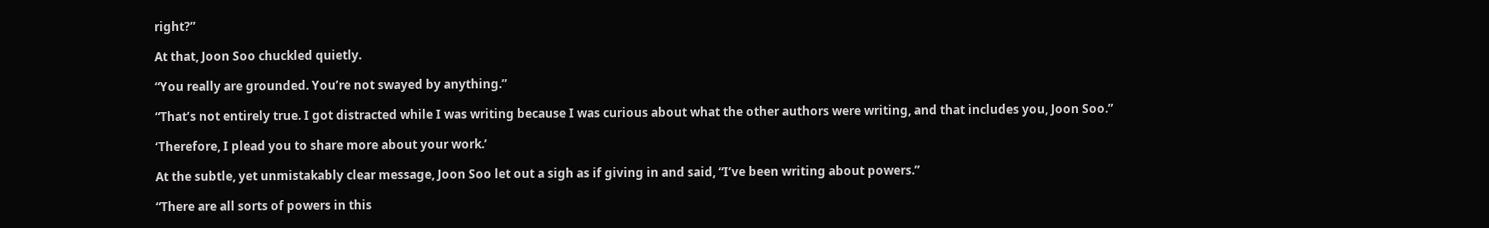right?”

At that, Joon Soo chuckled quietly.

“You really are grounded. You’re not swayed by anything.”

“That’s not entirely true. I got distracted while I was writing because I was curious about what the other authors were writing, and that includes you, Joon Soo.”

‘Therefore, I plead you to share more about your work.’

At the subtle, yet unmistakably clear message, Joon Soo let out a sigh as if giving in and said, “I’ve been writing about powers.”

“There are all sorts of powers in this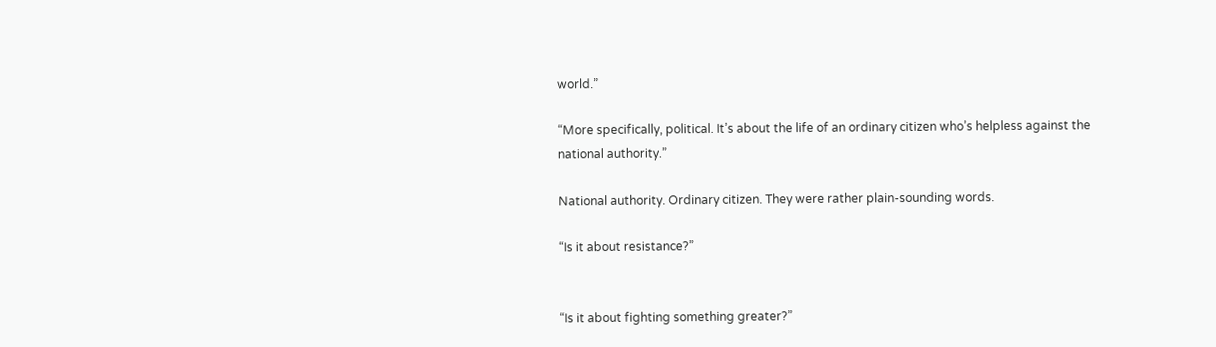world.”

“More specifically, political. It’s about the life of an ordinary citizen who’s helpless against the national authority.”

National authority. Ordinary citizen. They were rather plain-sounding words.

“Is it about resistance?”


“Is it about fighting something greater?”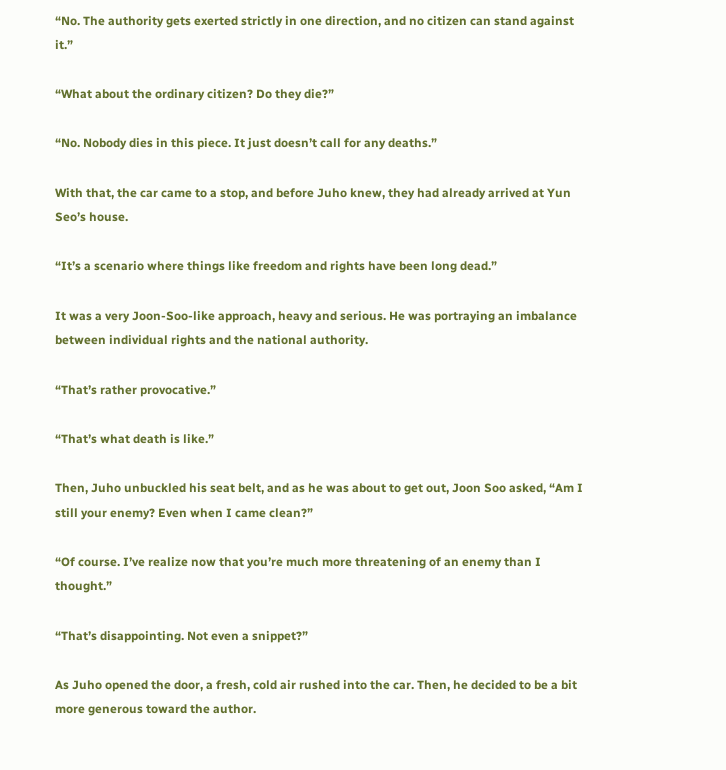“No. The authority gets exerted strictly in one direction, and no citizen can stand against it.”

“What about the ordinary citizen? Do they die?”

“No. Nobody dies in this piece. It just doesn’t call for any deaths.”

With that, the car came to a stop, and before Juho knew, they had already arrived at Yun Seo’s house.

“It’s a scenario where things like freedom and rights have been long dead.”

It was a very Joon-Soo-like approach, heavy and serious. He was portraying an imbalance between individual rights and the national authority.

“That’s rather provocative.”

“That’s what death is like.”

Then, Juho unbuckled his seat belt, and as he was about to get out, Joon Soo asked, “Am I still your enemy? Even when I came clean?”

“Of course. I’ve realize now that you’re much more threatening of an enemy than I thought.”

“That’s disappointing. Not even a snippet?”

As Juho opened the door, a fresh, cold air rushed into the car. Then, he decided to be a bit more generous toward the author.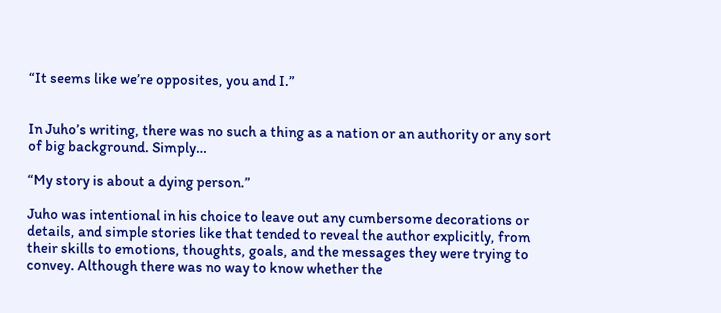“It seems like we’re opposites, you and I.”


In Juho’s writing, there was no such a thing as a nation or an authority or any sort of big background. Simply…

“My story is about a dying person.”

Juho was intentional in his choice to leave out any cumbersome decorations or details, and simple stories like that tended to reveal the author explicitly, from their skills to emotions, thoughts, goals, and the messages they were trying to convey. Although there was no way to know whether the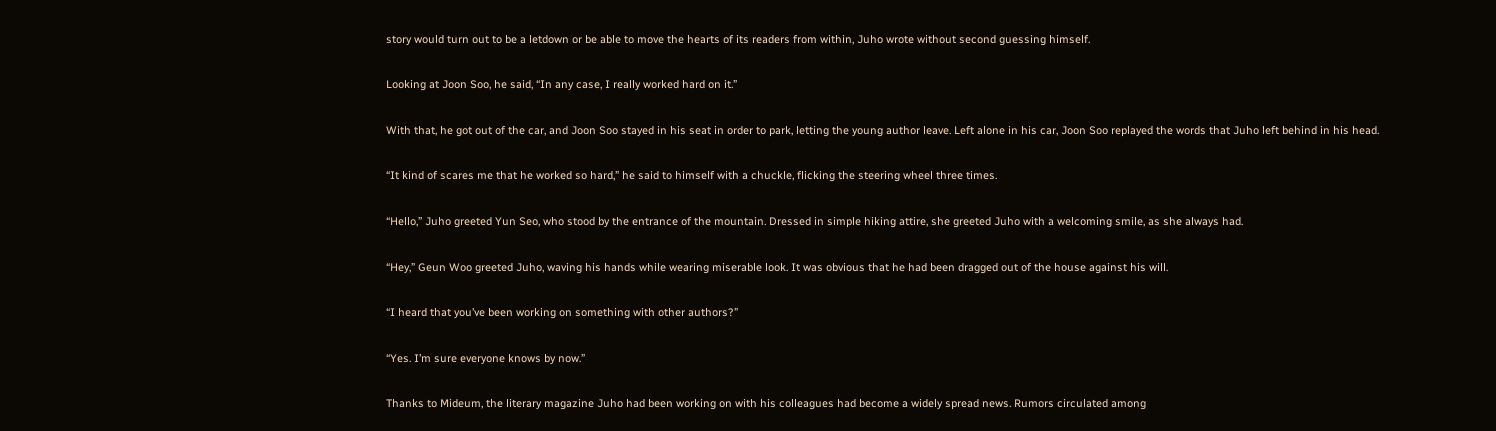story would turn out to be a letdown or be able to move the hearts of its readers from within, Juho wrote without second guessing himself.

Looking at Joon Soo, he said, “In any case, I really worked hard on it.”

With that, he got out of the car, and Joon Soo stayed in his seat in order to park, letting the young author leave. Left alone in his car, Joon Soo replayed the words that Juho left behind in his head.

“It kind of scares me that he worked so hard,” he said to himself with a chuckle, flicking the steering wheel three times.

“Hello,” Juho greeted Yun Seo, who stood by the entrance of the mountain. Dressed in simple hiking attire, she greeted Juho with a welcoming smile, as she always had.

“Hey,” Geun Woo greeted Juho, waving his hands while wearing miserable look. It was obvious that he had been dragged out of the house against his will.

“I heard that you’ve been working on something with other authors?”

“Yes. I’m sure everyone knows by now.”

Thanks to Mideum, the literary magazine Juho had been working on with his colleagues had become a widely spread news. Rumors circulated among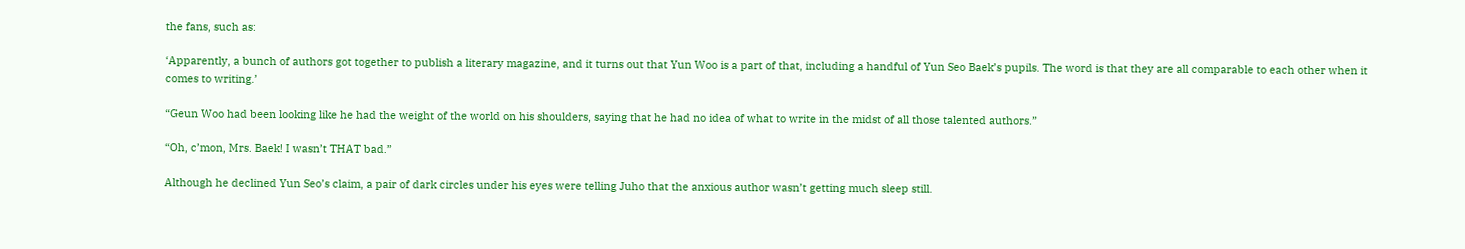the fans, such as:

‘Apparently, a bunch of authors got together to publish a literary magazine, and it turns out that Yun Woo is a part of that, including a handful of Yun Seo Baek’s pupils. The word is that they are all comparable to each other when it comes to writing.’

“Geun Woo had been looking like he had the weight of the world on his shoulders, saying that he had no idea of what to write in the midst of all those talented authors.”

“Oh, c’mon, Mrs. Baek! I wasn’t THAT bad.”

Although he declined Yun Seo’s claim, a pair of dark circles under his eyes were telling Juho that the anxious author wasn’t getting much sleep still.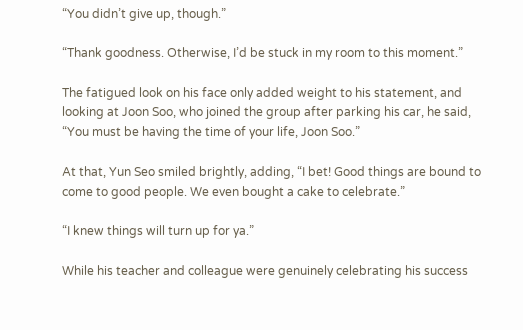“You didn’t give up, though.”

“Thank goodness. Otherwise, I’d be stuck in my room to this moment.”

The fatigued look on his face only added weight to his statement, and looking at Joon Soo, who joined the group after parking his car, he said, “You must be having the time of your life, Joon Soo.”

At that, Yun Seo smiled brightly, adding, “I bet! Good things are bound to come to good people. We even bought a cake to celebrate.”

“I knew things will turn up for ya.”

While his teacher and colleague were genuinely celebrating his success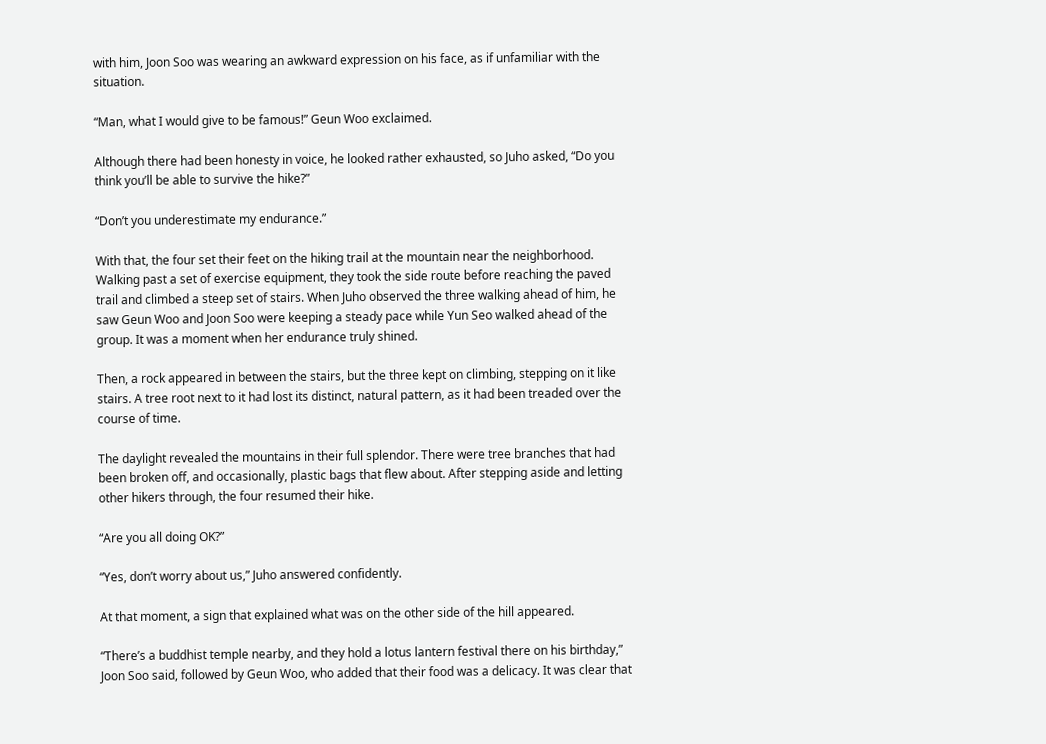with him, Joon Soo was wearing an awkward expression on his face, as if unfamiliar with the situation.

“Man, what I would give to be famous!” Geun Woo exclaimed.

Although there had been honesty in voice, he looked rather exhausted, so Juho asked, “Do you think you’ll be able to survive the hike?”

“Don’t you underestimate my endurance.”

With that, the four set their feet on the hiking trail at the mountain near the neighborhood. Walking past a set of exercise equipment, they took the side route before reaching the paved trail and climbed a steep set of stairs. When Juho observed the three walking ahead of him, he saw Geun Woo and Joon Soo were keeping a steady pace while Yun Seo walked ahead of the group. It was a moment when her endurance truly shined.

Then, a rock appeared in between the stairs, but the three kept on climbing, stepping on it like stairs. A tree root next to it had lost its distinct, natural pattern, as it had been treaded over the course of time.

The daylight revealed the mountains in their full splendor. There were tree branches that had been broken off, and occasionally, plastic bags that flew about. After stepping aside and letting other hikers through, the four resumed their hike.

“Are you all doing OK?”

“Yes, don’t worry about us,” Juho answered confidently.

At that moment, a sign that explained what was on the other side of the hill appeared.

“There’s a buddhist temple nearby, and they hold a lotus lantern festival there on his birthday,” Joon Soo said, followed by Geun Woo, who added that their food was a delicacy. It was clear that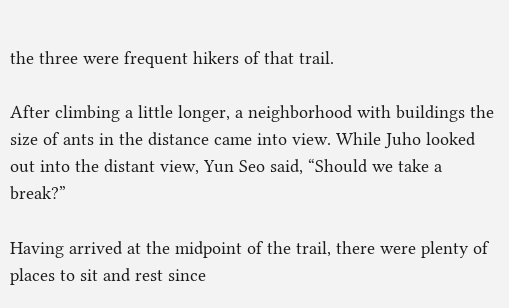the three were frequent hikers of that trail.

After climbing a little longer, a neighborhood with buildings the size of ants in the distance came into view. While Juho looked out into the distant view, Yun Seo said, “Should we take a break?”

Having arrived at the midpoint of the trail, there were plenty of places to sit and rest since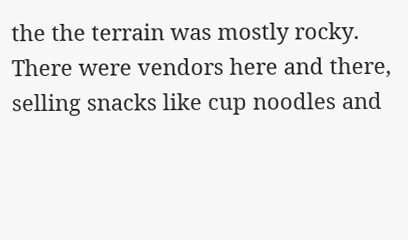the the terrain was mostly rocky. There were vendors here and there, selling snacks like cup noodles and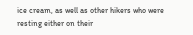ice cream, as well as other hikers who were resting either on their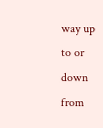way up to or down from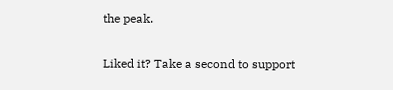the peak.

Liked it? Take a second to support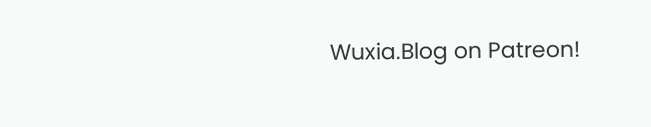Wuxia.Blog on Patreon!